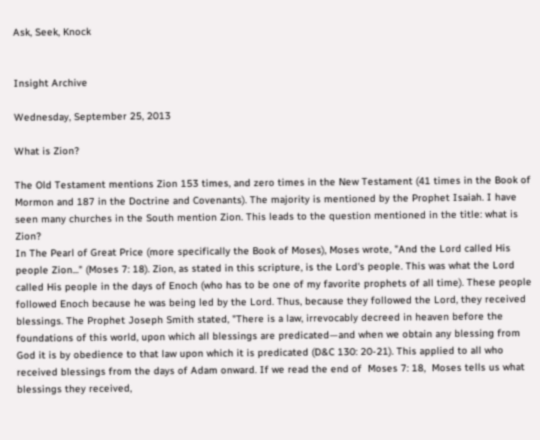Ask, Seek, Knock


Insight Archive

Wednesday, September 25, 2013

What is Zion?

The Old Testament mentions Zion 153 times, and zero times in the New Testament (41 times in the Book of Mormon and 187 in the Doctrine and Covenants). The majority is mentioned by the Prophet Isaiah. I have seen many churches in the South mention Zion. This leads to the question mentioned in the title: what is Zion?
In The Pearl of Great Price (more specifically the Book of Moses), Moses wrote, "And the Lord called His people Zion..." (Moses 7: 18). Zion, as stated in this scripture, is the Lord's people. This was what the Lord called His people in the days of Enoch (who has to be one of my favorite prophets of all time). These people followed Enoch because he was being led by the Lord. Thus, because they followed the Lord, they received blessings. The Prophet Joseph Smith stated, "There is a law, irrevocably decreed in heaven before the foundations of this world, upon which all blessings are predicated—and when we obtain any blessing from God it is by obedience to that law upon which it is predicated (D&C 130: 20-21). This applied to all who received blessings from the days of Adam onward. If we read the end of  Moses 7: 18,  Moses tells us what blessings they received,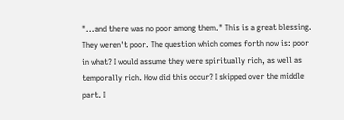"...and there was no poor among them." This is a great blessing. They weren't poor. The question which comes forth now is: poor in what? I would assume they were spiritually rich, as well as temporally rich. How did this occur? I skipped over the middle part. I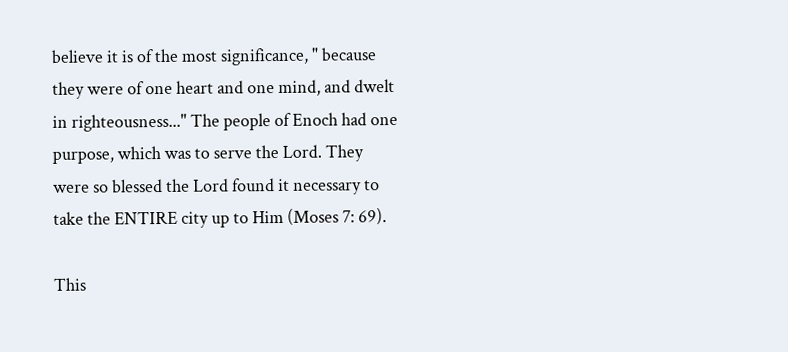believe it is of the most significance, " because they were of one heart and one mind, and dwelt in righteousness..." The people of Enoch had one purpose, which was to serve the Lord. They were so blessed the Lord found it necessary to take the ENTIRE city up to Him (Moses 7: 69).

This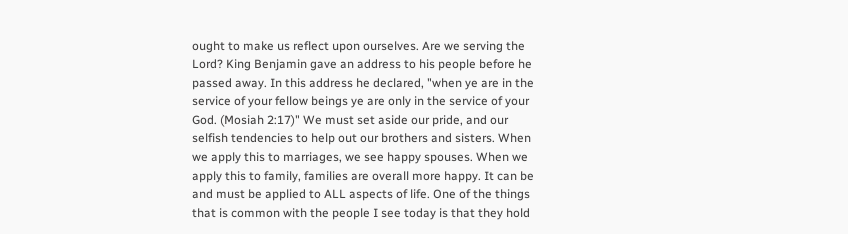ought to make us reflect upon ourselves. Are we serving the Lord? King Benjamin gave an address to his people before he passed away. In this address he declared, "when ye are in the service of your fellow beings ye are only in the service of your God. (Mosiah 2:17)" We must set aside our pride, and our selfish tendencies to help out our brothers and sisters. When we apply this to marriages, we see happy spouses. When we apply this to family, families are overall more happy. It can be and must be applied to ALL aspects of life. One of the things that is common with the people I see today is that they hold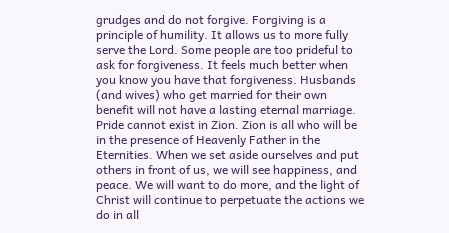grudges and do not forgive. Forgiving is a principle of humility. It allows us to more fully serve the Lord. Some people are too prideful to ask for forgiveness. It feels much better when you know you have that forgiveness. Husbands (and wives) who get married for their own benefit will not have a lasting eternal marriage. Pride cannot exist in Zion. Zion is all who will be in the presence of Heavenly Father in the Eternities. When we set aside ourselves and put others in front of us, we will see happiness, and peace. We will want to do more, and the light of Christ will continue to perpetuate the actions we do in all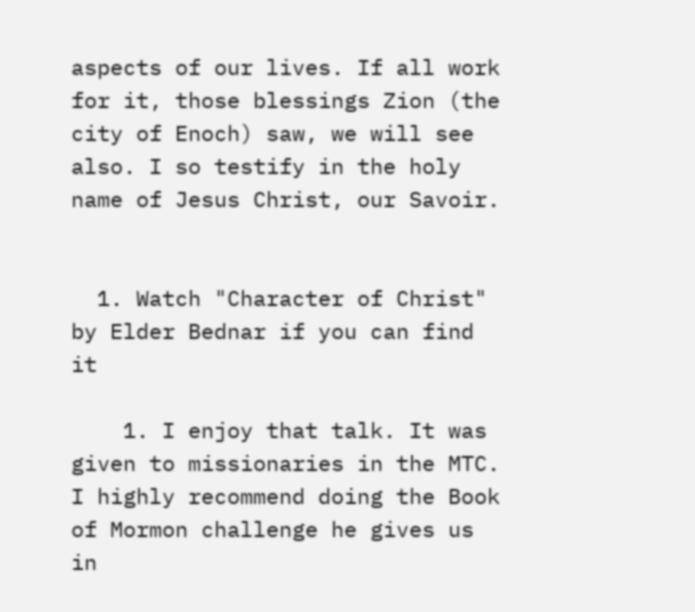aspects of our lives. If all work for it, those blessings Zion (the city of Enoch) saw, we will see also. I so testify in the holy name of Jesus Christ, our Savoir.


  1. Watch "Character of Christ" by Elder Bednar if you can find it

    1. I enjoy that talk. It was given to missionaries in the MTC. I highly recommend doing the Book of Mormon challenge he gives us in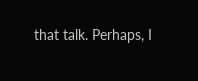that talk. Perhaps, I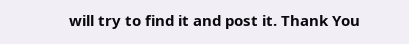will try to find it and post it. Thank You